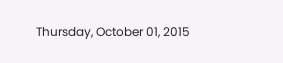Thursday, October 01, 2015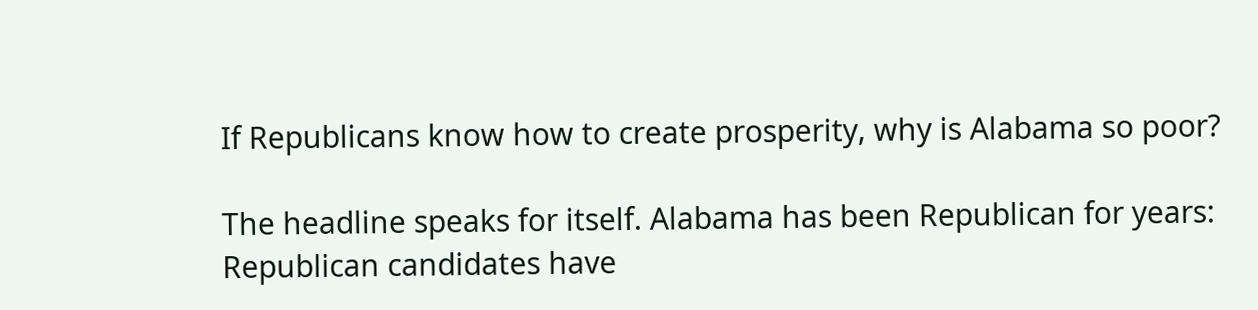If Republicans know how to create prosperity, why is Alabama so poor?

The headline speaks for itself. Alabama has been Republican for years:
Republican candidates have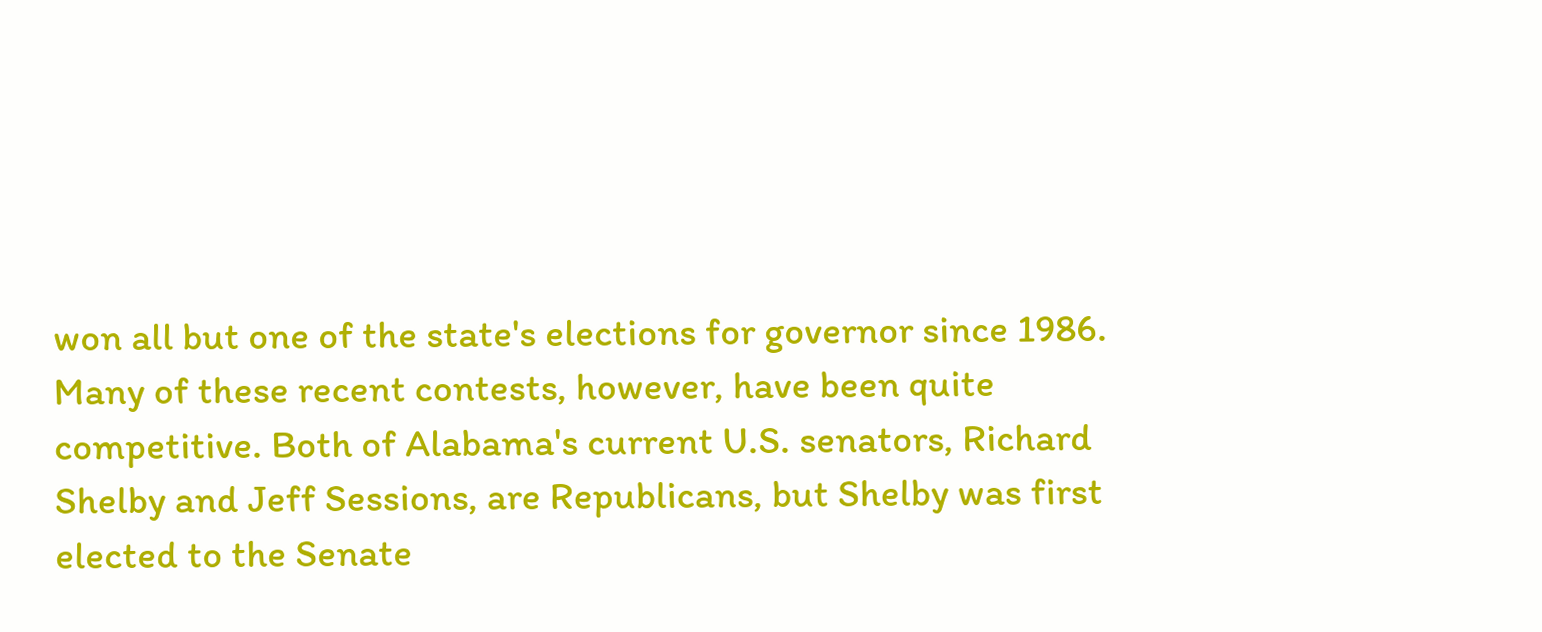won all but one of the state's elections for governor since 1986. Many of these recent contests, however, have been quite competitive. Both of Alabama's current U.S. senators, Richard Shelby and Jeff Sessions, are Republicans, but Shelby was first elected to the Senate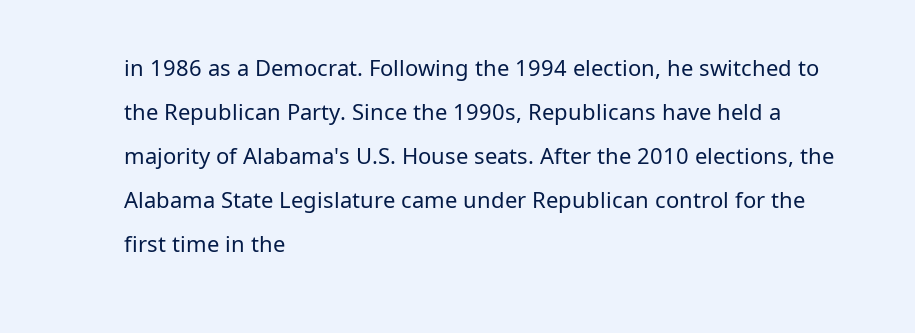in 1986 as a Democrat. Following the 1994 election, he switched to the Republican Party. Since the 1990s, Republicans have held a majority of Alabama's U.S. House seats. After the 2010 elections, the Alabama State Legislature came under Republican control for the first time in the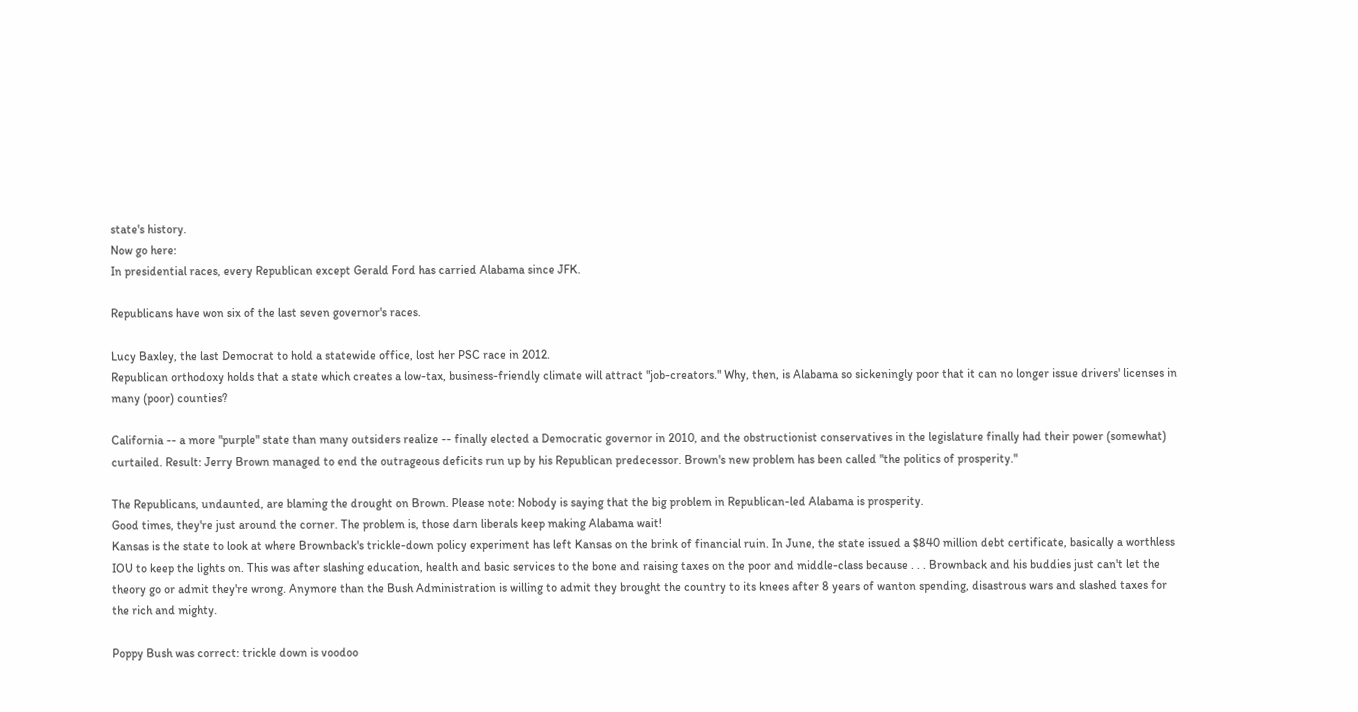state's history.
Now go here:
In presidential races, every Republican except Gerald Ford has carried Alabama since JFK.

Republicans have won six of the last seven governor's races.

Lucy Baxley, the last Democrat to hold a statewide office, lost her PSC race in 2012.
Republican orthodoxy holds that a state which creates a low-tax, business-friendly climate will attract "job-creators." Why, then, is Alabama so sickeningly poor that it can no longer issue drivers' licenses in many (poor) counties?

California -- a more "purple" state than many outsiders realize -- finally elected a Democratic governor in 2010, and the obstructionist conservatives in the legislature finally had their power (somewhat) curtailed. Result: Jerry Brown managed to end the outrageous deficits run up by his Republican predecessor. Brown's new problem has been called "the politics of prosperity."

The Republicans, undaunted, are blaming the drought on Brown. Please note: Nobody is saying that the big problem in Republican-led Alabama is prosperity.
Good times, they're just around the corner. The problem is, those darn liberals keep making Alabama wait!
Kansas is the state to look at where Brownback's trickle-down policy experiment has left Kansas on the brink of financial ruin. In June, the state issued a $840 million debt certificate, basically a worthless IOU to keep the lights on. This was after slashing education, health and basic services to the bone and raising taxes on the poor and middle-class because . . . Brownback and his buddies just can't let the theory go or admit they're wrong. Anymore than the Bush Administration is willing to admit they brought the country to its knees after 8 years of wanton spending, disastrous wars and slashed taxes for the rich and mighty.

Poppy Bush was correct: trickle down is voodoo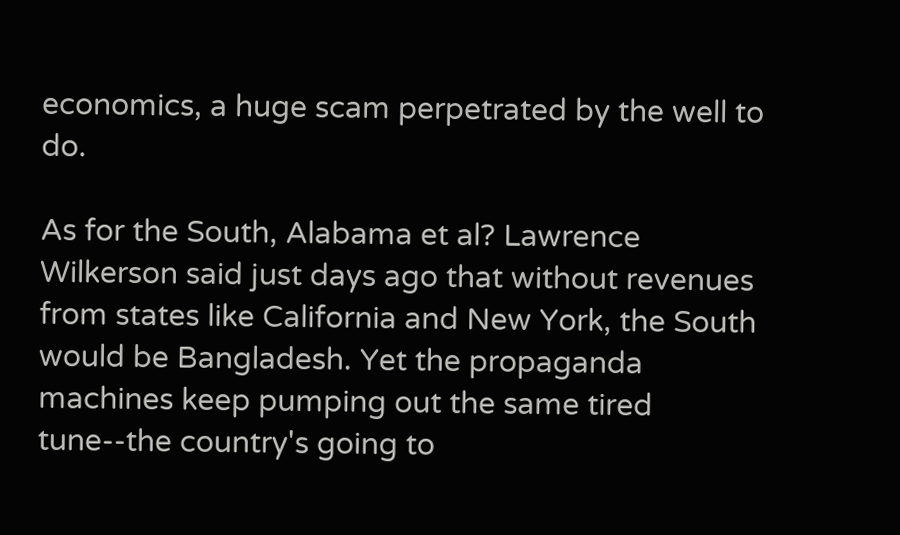economics, a huge scam perpetrated by the well to do.

As for the South, Alabama et al? Lawrence Wilkerson said just days ago that without revenues from states like California and New York, the South would be Bangladesh. Yet the propaganda machines keep pumping out the same tired tune--the country's going to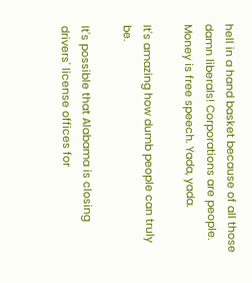hell in a hand basket because of all those damn liberals! Corporations are people. Money is free speech. Yada, yada.

It's amazing how dumb people can truly be.

It's possible that Alabama is closing drivers' license offices for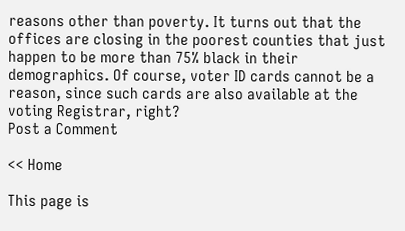reasons other than poverty. It turns out that the offices are closing in the poorest counties that just happen to be more than 75% black in their demographics. Of course, voter ID cards cannot be a reason, since such cards are also available at the voting Registrar, right?
Post a Comment

<< Home

This page is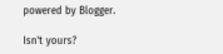powered by Blogger.

Isn't yours?